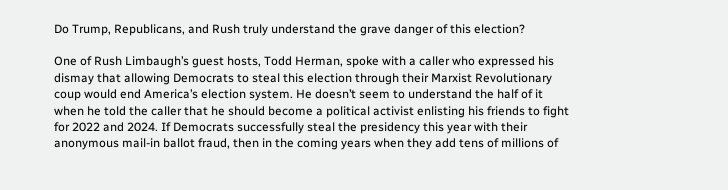Do Trump, Republicans, and Rush truly understand the grave danger of this election?

One of Rush Limbaugh’s guest hosts, Todd Herman, spoke with a caller who expressed his dismay that allowing Democrats to steal this election through their Marxist Revolutionary coup would end America’s election system. He doesn’t seem to understand the half of it when he told the caller that he should become a political activist enlisting his friends to fight for 2022 and 2024. If Democrats successfully steal the presidency this year with their anonymous mail-in ballot fraud, then in the coming years when they add tens of millions of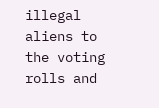illegal aliens to the voting rolls and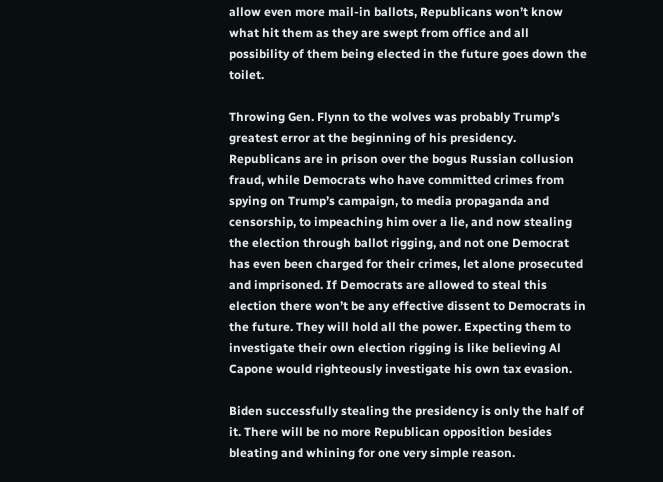allow even more mail-in ballots, Republicans won’t know what hit them as they are swept from office and all possibility of them being elected in the future goes down the toilet.

Throwing Gen. Flynn to the wolves was probably Trump’s greatest error at the beginning of his presidency. Republicans are in prison over the bogus Russian collusion fraud, while Democrats who have committed crimes from spying on Trump’s campaign, to media propaganda and censorship, to impeaching him over a lie, and now stealing the election through ballot rigging, and not one Democrat has even been charged for their crimes, let alone prosecuted and imprisoned. If Democrats are allowed to steal this election there won’t be any effective dissent to Democrats in the future. They will hold all the power. Expecting them to investigate their own election rigging is like believing Al Capone would righteously investigate his own tax evasion.

Biden successfully stealing the presidency is only the half of it. There will be no more Republican opposition besides bleating and whining for one very simple reason.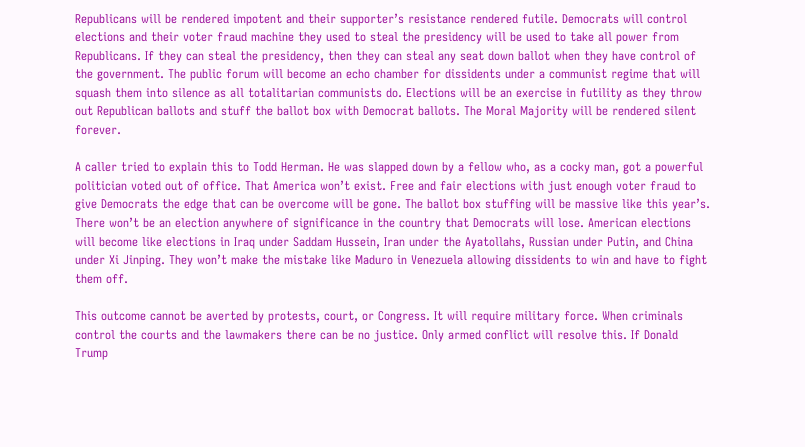Republicans will be rendered impotent and their supporter’s resistance rendered futile. Democrats will control elections and their voter fraud machine they used to steal the presidency will be used to take all power from Republicans. If they can steal the presidency, then they can steal any seat down ballot when they have control of the government. The public forum will become an echo chamber for dissidents under a communist regime that will squash them into silence as all totalitarian communists do. Elections will be an exercise in futility as they throw out Republican ballots and stuff the ballot box with Democrat ballots. The Moral Majority will be rendered silent forever.

A caller tried to explain this to Todd Herman. He was slapped down by a fellow who, as a cocky man, got a powerful politician voted out of office. That America won’t exist. Free and fair elections with just enough voter fraud to give Democrats the edge that can be overcome will be gone. The ballot box stuffing will be massive like this year’s. There won’t be an election anywhere of significance in the country that Democrats will lose. American elections will become like elections in Iraq under Saddam Hussein, Iran under the Ayatollahs, Russian under Putin, and China under Xi Jinping. They won’t make the mistake like Maduro in Venezuela allowing dissidents to win and have to fight them off.

This outcome cannot be averted by protests, court, or Congress. It will require military force. When criminals control the courts and the lawmakers there can be no justice. Only armed conflict will resolve this. If Donald Trump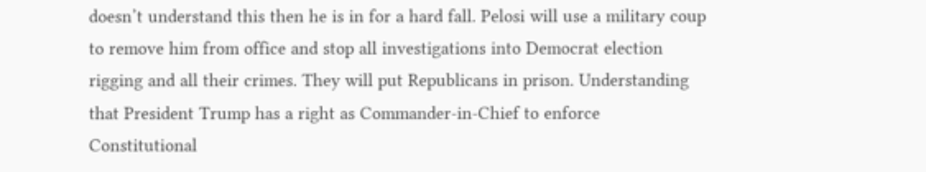doesn’t understand this then he is in for a hard fall. Pelosi will use a military coup to remove him from office and stop all investigations into Democrat election rigging and all their crimes. They will put Republicans in prison. Understanding that President Trump has a right as Commander-in-Chief to enforce Constitutional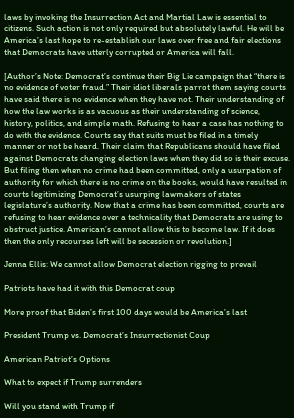laws by invoking the Insurrection Act and Martial Law is essential to citizens. Such action is not only required but absolutely lawful. He will be America’s last hope to re-establish our laws over free and fair elections that Democrats have utterly corrupted or America will fall.

[Author’s Note: Democrat’s continue their Big Lie campaign that “there is no evidence of voter fraud.” Their idiot liberals parrot them saying courts have said there is no evidence when they have not. Their understanding of how the law works is as vacuous as their understanding of science, history, politics, and simple math. Refusing to hear a case has nothing to do with the evidence. Courts say that suits must be filed in a timely manner or not be heard. Their claim that Republicans should have filed against Democrats changing election laws when they did so is their excuse. But filing then when no crime had been committed, only a usurpation of authority for which there is no crime on the books, would have resulted in courts legitimizing Democrat’s usurping lawmakers of states legislature’s authority. Now that a crime has been committed, courts are refusing to hear evidence over a technicality that Democrats are using to obstruct justice. American’s cannot allow this to become law. If it does then the only recourses left will be secession or revolution.]

Jenna Ellis: We cannot allow Democrat election rigging to prevail

Patriots have had it with this Democrat coup

More proof that Biden’s first 100 days would be America’s last

President Trump vs. Democrat’s Insurrectionist Coup

American Patriot’s Options

What to expect if Trump surrenders

Will you stand with Trump if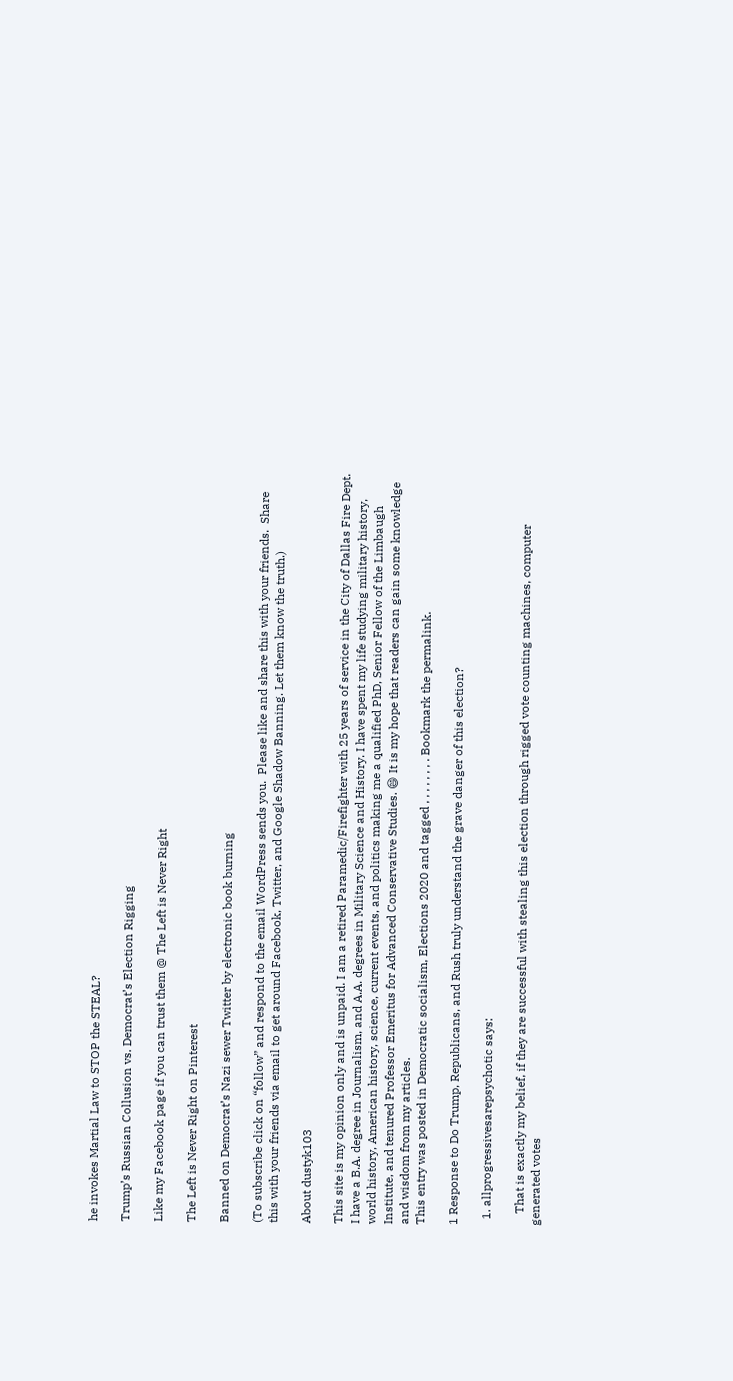he invokes Martial Law to STOP the STEAL?

Trump’s Russian Collusion vs. Democrat’s Election Rigging

Like my Facebook page if you can trust them @ The Left is Never Right

The Left is Never Right on Pinterest

Banned on Democrat’s Nazi sewer Twitter by electronic book burning

(To subscribe click on “follow” and respond to the email WordPress sends you.  Please like and share this with your friends.  Share this with your friends via email to get around Facebook, Twitter, and Google Shadow Banning. Let them know the truth.)

About dustyk103

This site is my opinion only and is unpaid. I am a retired Paramedic/Firefighter with 25 years of service in the City of Dallas Fire Dept. I have a B.A. degree in Journalism, and A.A. degrees in Military Science and History. I have spent my life studying military history, world history, American history, science, current events, and politics making me a qualified PhD, Senior Fellow of the Limbaugh Institute, and tenured Professor Emeritus for Advanced Conservative Studies. 😄 It is my hope that readers can gain some knowledge and wisdom from my articles.
This entry was posted in Democratic socialism, Elections 2020 and tagged , , , , , , , . Bookmark the permalink.

1 Response to Do Trump, Republicans, and Rush truly understand the grave danger of this election?

  1. allprogressivesarepsychotic says:

    That is exactly my belief, if they are successful with stealing this election through rigged vote counting machines, computer generated votes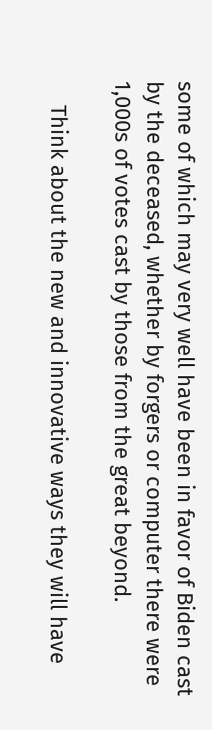some of which may very well have been in favor of Biden cast by the deceased, whether by forgers or computer there were 1,000s of votes cast by those from the great beyond.

    Think about the new and innovative ways they will have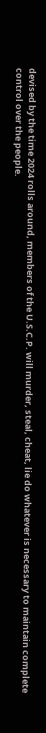devised by the time 2024 rolls around, members of the U.S.C.P. will murder, steal, cheat, lie do whatever is necessary to maintain complete control over the people.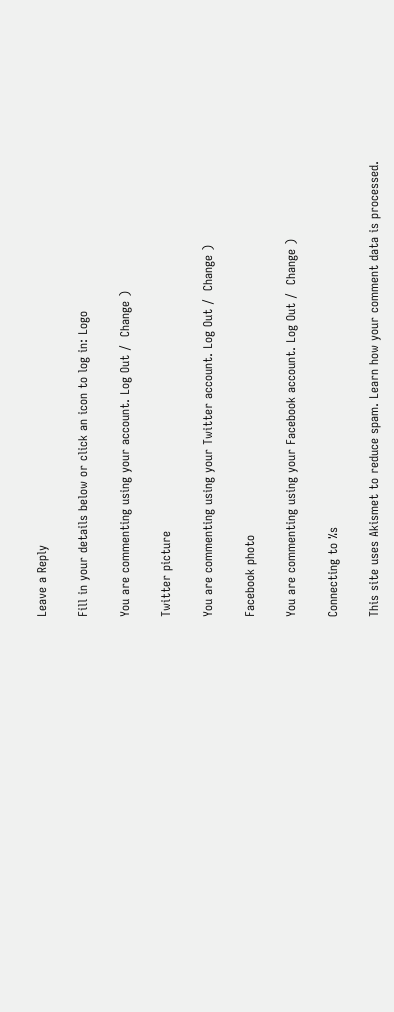Leave a Reply

Fill in your details below or click an icon to log in: Logo

You are commenting using your account. Log Out /  Change )

Twitter picture

You are commenting using your Twitter account. Log Out /  Change )

Facebook photo

You are commenting using your Facebook account. Log Out /  Change )

Connecting to %s

This site uses Akismet to reduce spam. Learn how your comment data is processed.